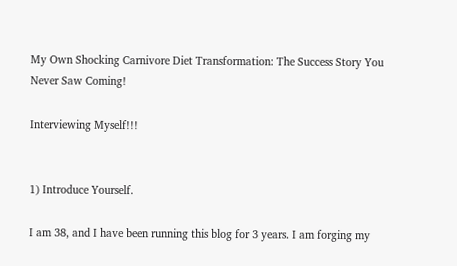My Own Shocking Carnivore Diet Transformation: The Success Story You Never Saw Coming!

Interviewing Myself!!!


1) Introduce Yourself.

I am 38, and I have been running this blog for 3 years. I am forging my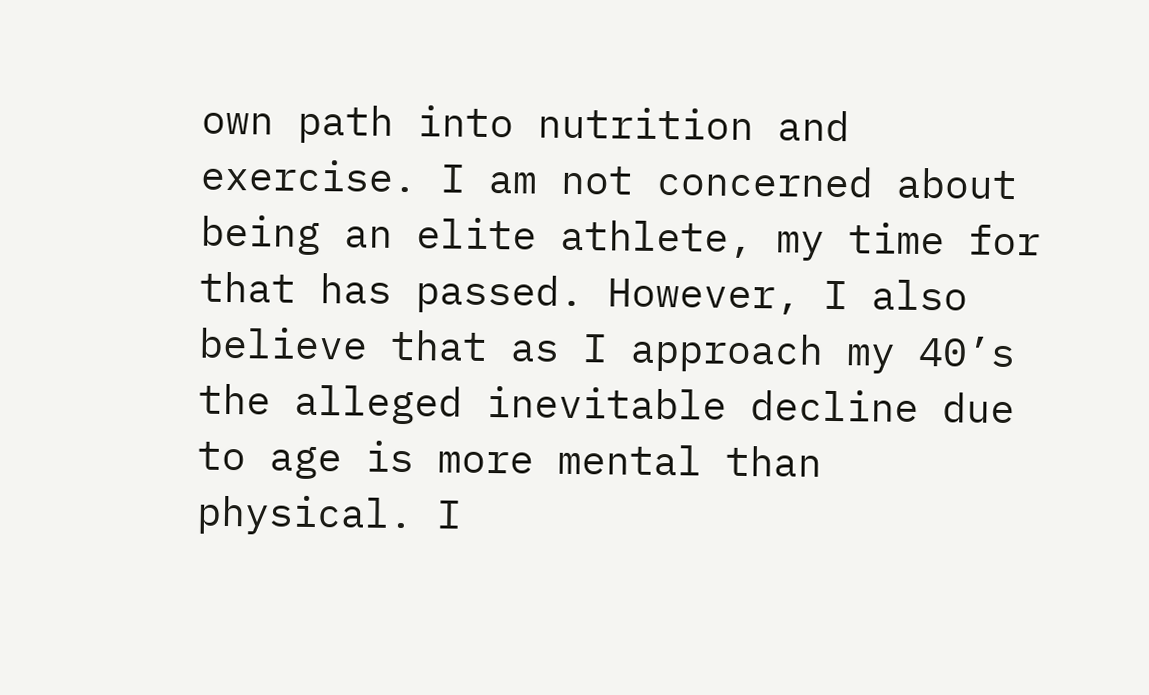own path into nutrition and exercise. I am not concerned about being an elite athlete, my time for that has passed. However, I also believe that as I approach my 40’s the alleged inevitable decline due to age is more mental than physical. I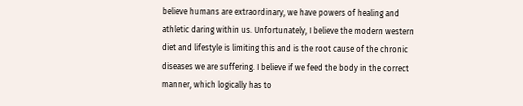believe humans are extraordinary, we have powers of healing and athletic daring within us. Unfortunately, I believe the modern western diet and lifestyle is limiting this and is the root cause of the chronic diseases we are suffering. I believe if we feed the body in the correct manner, which logically has to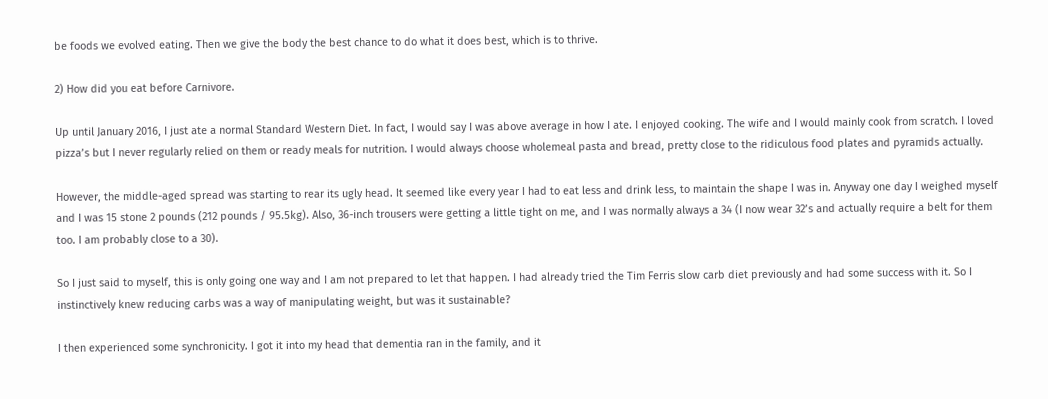be foods we evolved eating. Then we give the body the best chance to do what it does best, which is to thrive.

2) How did you eat before Carnivore.

Up until January 2016, I just ate a normal Standard Western Diet. In fact, I would say I was above average in how I ate. I enjoyed cooking. The wife and I would mainly cook from scratch. I loved pizza’s but I never regularly relied on them or ready meals for nutrition. I would always choose wholemeal pasta and bread, pretty close to the ridiculous food plates and pyramids actually.

However, the middle-aged spread was starting to rear its ugly head. It seemed like every year I had to eat less and drink less, to maintain the shape I was in. Anyway one day I weighed myself and I was 15 stone 2 pounds (212 pounds / 95.5kg). Also, 36-inch trousers were getting a little tight on me, and I was normally always a 34 (I now wear 32’s and actually require a belt for them too. I am probably close to a 30).

So I just said to myself, this is only going one way and I am not prepared to let that happen. I had already tried the Tim Ferris slow carb diet previously and had some success with it. So I instinctively knew reducing carbs was a way of manipulating weight, but was it sustainable?

I then experienced some synchronicity. I got it into my head that dementia ran in the family, and it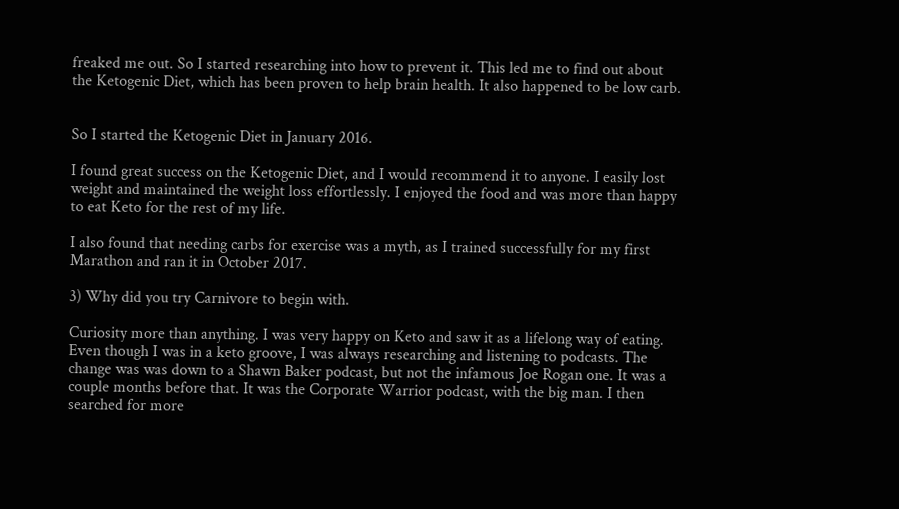freaked me out. So I started researching into how to prevent it. This led me to find out about the Ketogenic Diet, which has been proven to help brain health. It also happened to be low carb.


So I started the Ketogenic Diet in January 2016.

I found great success on the Ketogenic Diet, and I would recommend it to anyone. I easily lost weight and maintained the weight loss effortlessly. I enjoyed the food and was more than happy to eat Keto for the rest of my life.

I also found that needing carbs for exercise was a myth, as I trained successfully for my first Marathon and ran it in October 2017.

3) Why did you try Carnivore to begin with.

Curiosity more than anything. I was very happy on Keto and saw it as a lifelong way of eating. Even though I was in a keto groove, I was always researching and listening to podcasts. The change was was down to a Shawn Baker podcast, but not the infamous Joe Rogan one. It was a couple months before that. It was the Corporate Warrior podcast, with the big man. I then searched for more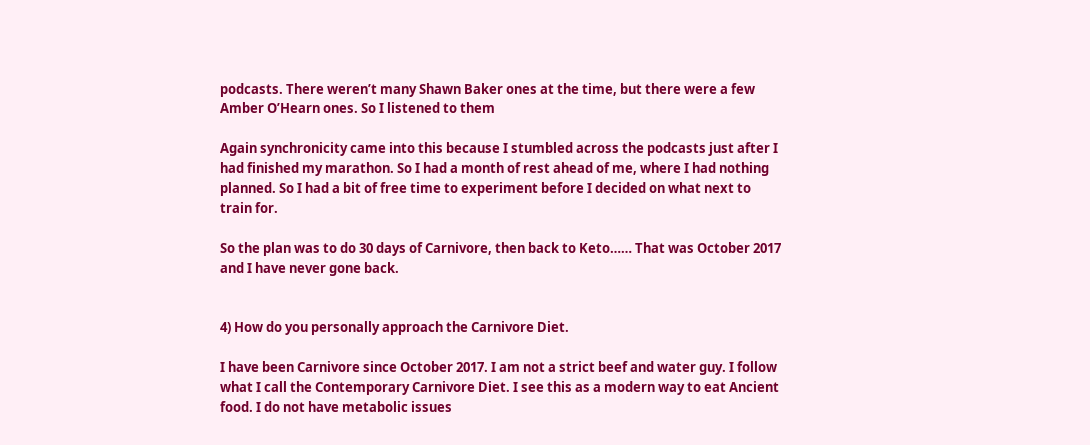podcasts. There weren’t many Shawn Baker ones at the time, but there were a few Amber O’Hearn ones. So I listened to them

Again synchronicity came into this because I stumbled across the podcasts just after I had finished my marathon. So I had a month of rest ahead of me, where I had nothing planned. So I had a bit of free time to experiment before I decided on what next to train for.

So the plan was to do 30 days of Carnivore, then back to Keto…… That was October 2017 and I have never gone back.


4) How do you personally approach the Carnivore Diet.

I have been Carnivore since October 2017. I am not a strict beef and water guy. I follow what I call the Contemporary Carnivore Diet. I see this as a modern way to eat Ancient food. I do not have metabolic issues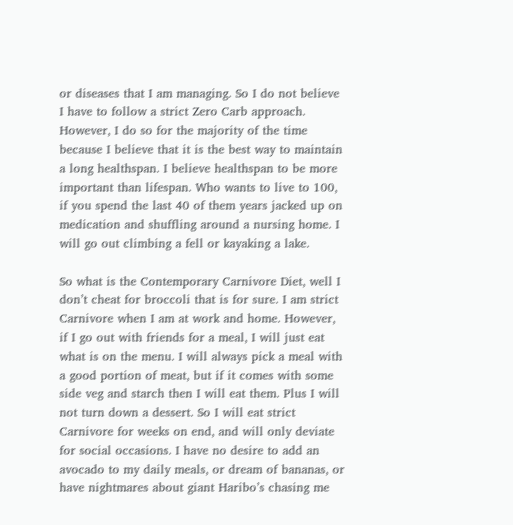or diseases that I am managing. So I do not believe I have to follow a strict Zero Carb approach. However, I do so for the majority of the time because I believe that it is the best way to maintain a long healthspan. I believe healthspan to be more important than lifespan. Who wants to live to 100, if you spend the last 40 of them years jacked up on medication and shuffling around a nursing home. I will go out climbing a fell or kayaking a lake.

So what is the Contemporary Carnivore Diet, well I don’t cheat for broccoli that is for sure. I am strict Carnivore when I am at work and home. However, if I go out with friends for a meal, I will just eat what is on the menu. I will always pick a meal with a good portion of meat, but if it comes with some side veg and starch then I will eat them. Plus I will not turn down a dessert. So I will eat strict Carnivore for weeks on end, and will only deviate for social occasions. I have no desire to add an avocado to my daily meals, or dream of bananas, or have nightmares about giant Haribo’s chasing me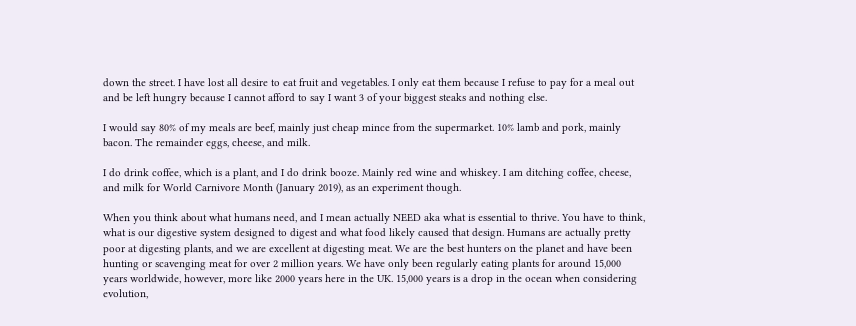down the street. I have lost all desire to eat fruit and vegetables. I only eat them because I refuse to pay for a meal out and be left hungry because I cannot afford to say I want 3 of your biggest steaks and nothing else.

I would say 80% of my meals are beef, mainly just cheap mince from the supermarket. 10% lamb and pork, mainly bacon. The remainder eggs, cheese, and milk.

I do drink coffee, which is a plant, and I do drink booze. Mainly red wine and whiskey. I am ditching coffee, cheese, and milk for World Carnivore Month (January 2019), as an experiment though.

When you think about what humans need, and I mean actually NEED aka what is essential to thrive. You have to think, what is our digestive system designed to digest and what food likely caused that design. Humans are actually pretty poor at digesting plants, and we are excellent at digesting meat. We are the best hunters on the planet and have been hunting or scavenging meat for over 2 million years. We have only been regularly eating plants for around 15,000 years worldwide, however, more like 2000 years here in the UK. 15,000 years is a drop in the ocean when considering evolution,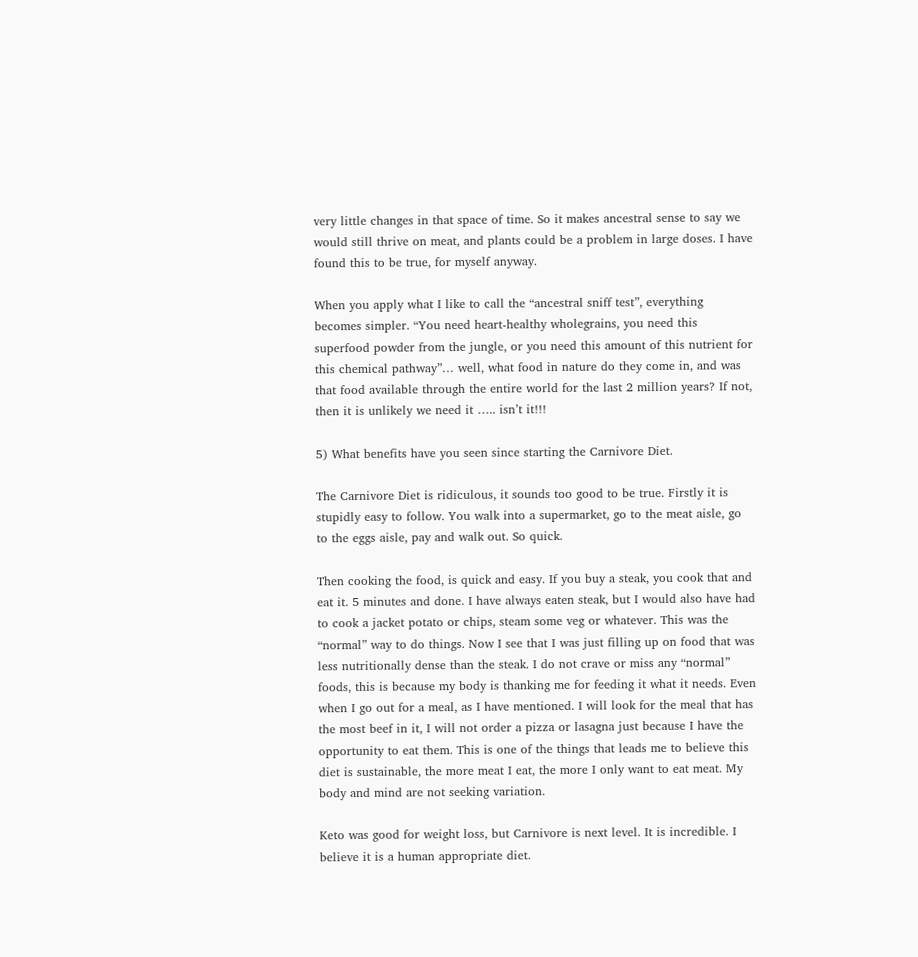very little changes in that space of time. So it makes ancestral sense to say we would still thrive on meat, and plants could be a problem in large doses. I have found this to be true, for myself anyway.

When you apply what I like to call the “ancestral sniff test”, everything becomes simpler. “You need heart-healthy wholegrains, you need this superfood powder from the jungle, or you need this amount of this nutrient for this chemical pathway”… well, what food in nature do they come in, and was that food available through the entire world for the last 2 million years? If not, then it is unlikely we need it ….. isn’t it!!!

5) What benefits have you seen since starting the Carnivore Diet.

The Carnivore Diet is ridiculous, it sounds too good to be true. Firstly it is stupidly easy to follow. You walk into a supermarket, go to the meat aisle, go to the eggs aisle, pay and walk out. So quick.

Then cooking the food, is quick and easy. If you buy a steak, you cook that and eat it. 5 minutes and done. I have always eaten steak, but I would also have had to cook a jacket potato or chips, steam some veg or whatever. This was the “normal” way to do things. Now I see that I was just filling up on food that was less nutritionally dense than the steak. I do not crave or miss any “normal” foods, this is because my body is thanking me for feeding it what it needs. Even when I go out for a meal, as I have mentioned. I will look for the meal that has the most beef in it, I will not order a pizza or lasagna just because I have the opportunity to eat them. This is one of the things that leads me to believe this diet is sustainable, the more meat I eat, the more I only want to eat meat. My body and mind are not seeking variation.

Keto was good for weight loss, but Carnivore is next level. It is incredible. I believe it is a human appropriate diet.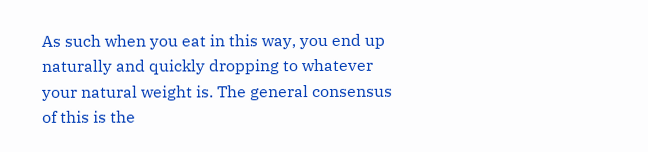As such when you eat in this way, you end up naturally and quickly dropping to whatever your natural weight is. The general consensus of this is the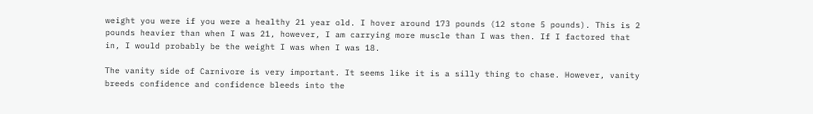weight you were if you were a healthy 21 year old. I hover around 173 pounds (12 stone 5 pounds). This is 2 pounds heavier than when I was 21, however, I am carrying more muscle than I was then. If I factored that in, I would probably be the weight I was when I was 18.

The vanity side of Carnivore is very important. It seems like it is a silly thing to chase. However, vanity breeds confidence and confidence bleeds into the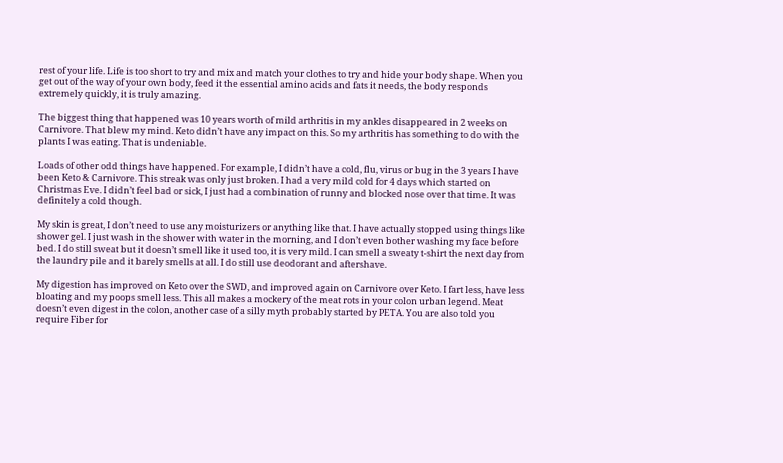rest of your life. Life is too short to try and mix and match your clothes to try and hide your body shape. When you get out of the way of your own body, feed it the essential amino acids and fats it needs, the body responds extremely quickly, it is truly amazing.

The biggest thing that happened was 10 years worth of mild arthritis in my ankles disappeared in 2 weeks on Carnivore. That blew my mind. Keto didn’t have any impact on this. So my arthritis has something to do with the plants I was eating. That is undeniable.

Loads of other odd things have happened. For example, I didn’t have a cold, flu, virus or bug in the 3 years I have been Keto & Carnivore. This streak was only just broken. I had a very mild cold for 4 days which started on Christmas Eve. I didn’t feel bad or sick, I just had a combination of runny and blocked nose over that time. It was definitely a cold though.

My skin is great, I don’t need to use any moisturizers or anything like that. I have actually stopped using things like shower gel. I just wash in the shower with water in the morning, and I don’t even bother washing my face before bed. I do still sweat but it doesn’t smell like it used too, it is very mild. I can smell a sweaty t-shirt the next day from the laundry pile and it barely smells at all. I do still use deodorant and aftershave.

My digestion has improved on Keto over the SWD, and improved again on Carnivore over Keto. I fart less, have less bloating and my poops smell less. This all makes a mockery of the meat rots in your colon urban legend. Meat doesn’t even digest in the colon, another case of a silly myth probably started by PETA. You are also told you require Fiber for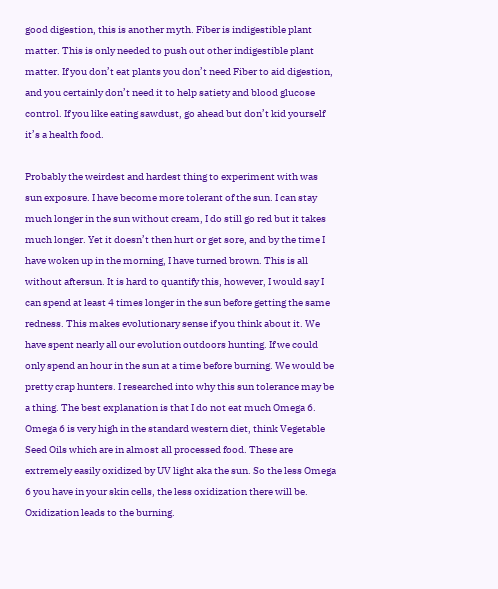good digestion, this is another myth. Fiber is indigestible plant matter. This is only needed to push out other indigestible plant matter. If you don’t eat plants you don’t need Fiber to aid digestion, and you certainly don’t need it to help satiety and blood glucose control. If you like eating sawdust, go ahead but don’t kid yourself it’s a health food.

Probably the weirdest and hardest thing to experiment with was sun exposure. I have become more tolerant of the sun. I can stay much longer in the sun without cream, I do still go red but it takes much longer. Yet it doesn’t then hurt or get sore, and by the time I have woken up in the morning, I have turned brown. This is all without aftersun. It is hard to quantify this, however, I would say I can spend at least 4 times longer in the sun before getting the same redness. This makes evolutionary sense if you think about it. We have spent nearly all our evolution outdoors hunting. If we could only spend an hour in the sun at a time before burning. We would be pretty crap hunters. I researched into why this sun tolerance may be a thing. The best explanation is that I do not eat much Omega 6. Omega 6 is very high in the standard western diet, think Vegetable Seed Oils which are in almost all processed food. These are extremely easily oxidized by UV light aka the sun. So the less Omega 6 you have in your skin cells, the less oxidization there will be. Oxidization leads to the burning.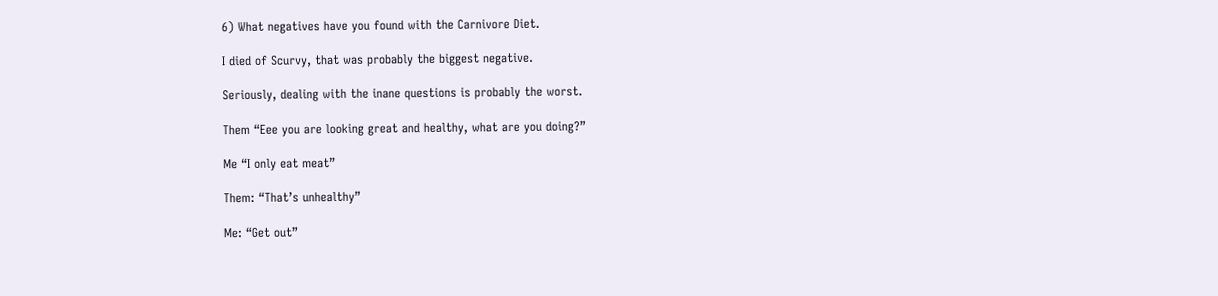6) What negatives have you found with the Carnivore Diet.

I died of Scurvy, that was probably the biggest negative.

Seriously, dealing with the inane questions is probably the worst.

Them “Eee you are looking great and healthy, what are you doing?”

Me “I only eat meat”

Them: “That’s unhealthy”

Me: “Get out”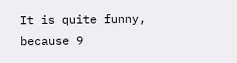It is quite funny, because 9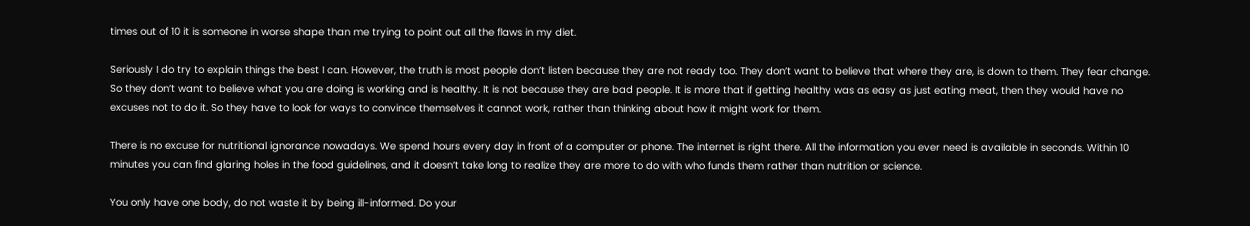times out of 10 it is someone in worse shape than me trying to point out all the flaws in my diet.

Seriously I do try to explain things the best I can. However, the truth is most people don’t listen because they are not ready too. They don’t want to believe that where they are, is down to them. They fear change. So they don’t want to believe what you are doing is working and is healthy. It is not because they are bad people. It is more that if getting healthy was as easy as just eating meat, then they would have no excuses not to do it. So they have to look for ways to convince themselves it cannot work, rather than thinking about how it might work for them.

There is no excuse for nutritional ignorance nowadays. We spend hours every day in front of a computer or phone. The internet is right there. All the information you ever need is available in seconds. Within 10 minutes you can find glaring holes in the food guidelines, and it doesn’t take long to realize they are more to do with who funds them rather than nutrition or science.

You only have one body, do not waste it by being ill-informed. Do your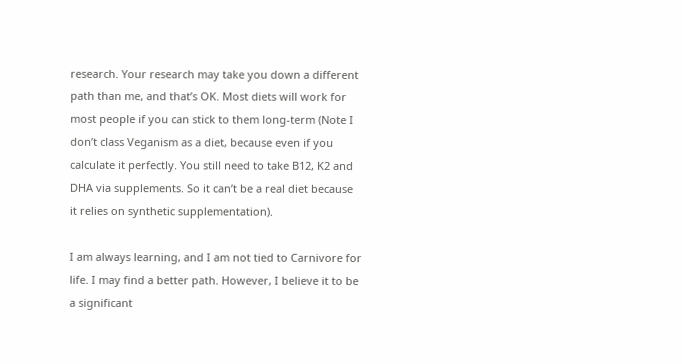research. Your research may take you down a different path than me, and that’s OK. Most diets will work for most people if you can stick to them long-term (Note I don’t class Veganism as a diet, because even if you calculate it perfectly. You still need to take B12, K2 and DHA via supplements. So it can’t be a real diet because it relies on synthetic supplementation).

I am always learning, and I am not tied to Carnivore for life. I may find a better path. However, I believe it to be a significant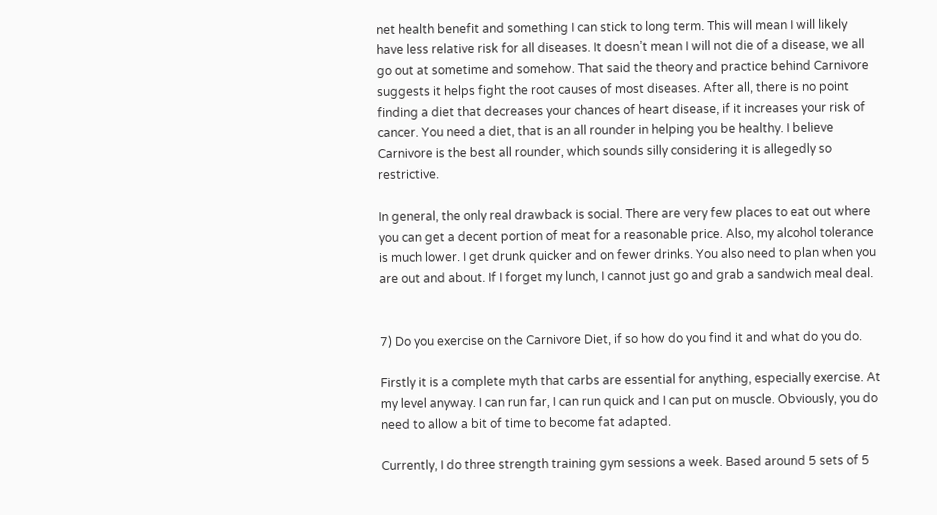net health benefit and something I can stick to long term. This will mean I will likely have less relative risk for all diseases. It doesn’t mean I will not die of a disease, we all go out at sometime and somehow. That said the theory and practice behind Carnivore suggests it helps fight the root causes of most diseases. After all, there is no point finding a diet that decreases your chances of heart disease, if it increases your risk of cancer. You need a diet, that is an all rounder in helping you be healthy. I believe Carnivore is the best all rounder, which sounds silly considering it is allegedly so restrictive.

In general, the only real drawback is social. There are very few places to eat out where you can get a decent portion of meat for a reasonable price. Also, my alcohol tolerance is much lower. I get drunk quicker and on fewer drinks. You also need to plan when you are out and about. If I forget my lunch, I cannot just go and grab a sandwich meal deal.


7) Do you exercise on the Carnivore Diet, if so how do you find it and what do you do.

Firstly it is a complete myth that carbs are essential for anything, especially exercise. At my level anyway. I can run far, I can run quick and I can put on muscle. Obviously, you do need to allow a bit of time to become fat adapted.

Currently, I do three strength training gym sessions a week. Based around 5 sets of 5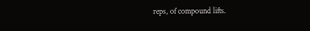reps, of compound lifts.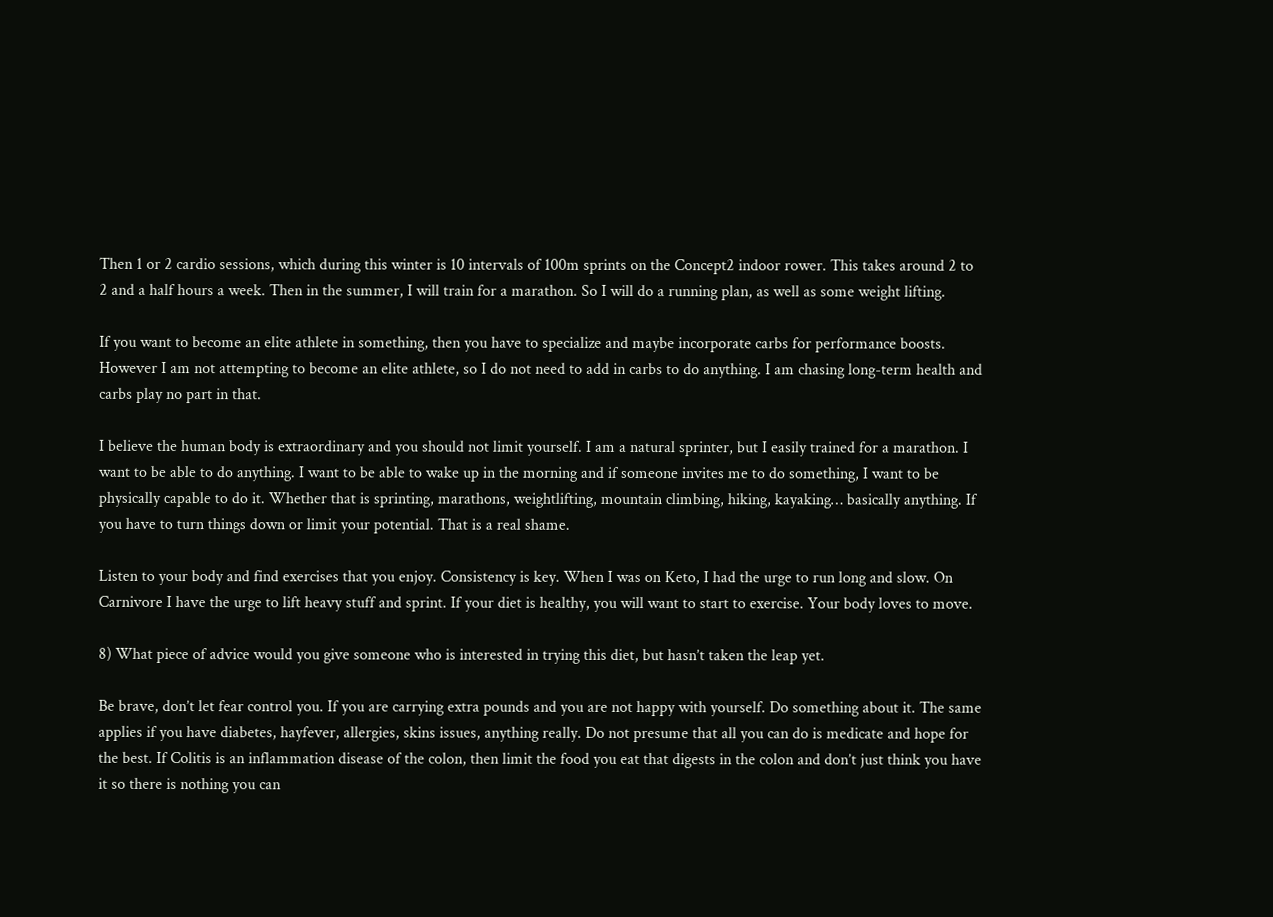Then 1 or 2 cardio sessions, which during this winter is 10 intervals of 100m sprints on the Concept2 indoor rower. This takes around 2 to 2 and a half hours a week. Then in the summer, I will train for a marathon. So I will do a running plan, as well as some weight lifting.

If you want to become an elite athlete in something, then you have to specialize and maybe incorporate carbs for performance boosts. However I am not attempting to become an elite athlete, so I do not need to add in carbs to do anything. I am chasing long-term health and carbs play no part in that.

I believe the human body is extraordinary and you should not limit yourself. I am a natural sprinter, but I easily trained for a marathon. I want to be able to do anything. I want to be able to wake up in the morning and if someone invites me to do something, I want to be physically capable to do it. Whether that is sprinting, marathons, weightlifting, mountain climbing, hiking, kayaking… basically anything. If you have to turn things down or limit your potential. That is a real shame.

Listen to your body and find exercises that you enjoy. Consistency is key. When I was on Keto, I had the urge to run long and slow. On Carnivore I have the urge to lift heavy stuff and sprint. If your diet is healthy, you will want to start to exercise. Your body loves to move.

8) What piece of advice would you give someone who is interested in trying this diet, but hasn’t taken the leap yet.

Be brave, don’t let fear control you. If you are carrying extra pounds and you are not happy with yourself. Do something about it. The same applies if you have diabetes, hayfever, allergies, skins issues, anything really. Do not presume that all you can do is medicate and hope for the best. If Colitis is an inflammation disease of the colon, then limit the food you eat that digests in the colon and don’t just think you have it so there is nothing you can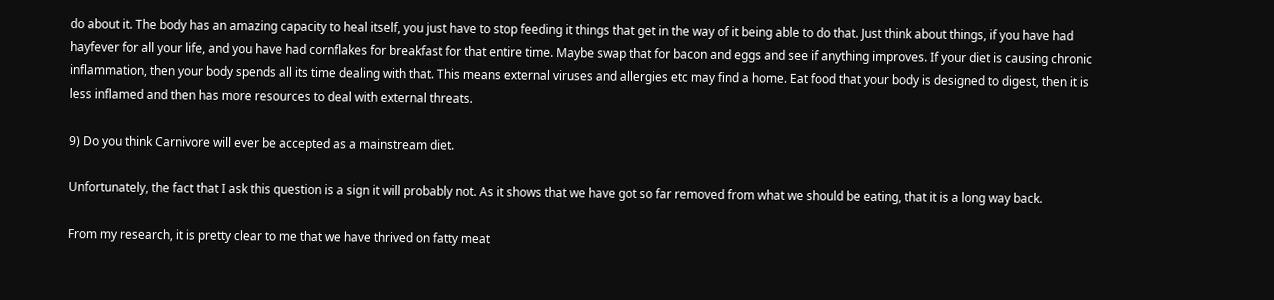do about it. The body has an amazing capacity to heal itself, you just have to stop feeding it things that get in the way of it being able to do that. Just think about things, if you have had hayfever for all your life, and you have had cornflakes for breakfast for that entire time. Maybe swap that for bacon and eggs and see if anything improves. If your diet is causing chronic inflammation, then your body spends all its time dealing with that. This means external viruses and allergies etc may find a home. Eat food that your body is designed to digest, then it is less inflamed and then has more resources to deal with external threats.

9) Do you think Carnivore will ever be accepted as a mainstream diet.

Unfortunately, the fact that I ask this question is a sign it will probably not. As it shows that we have got so far removed from what we should be eating, that it is a long way back.

From my research, it is pretty clear to me that we have thrived on fatty meat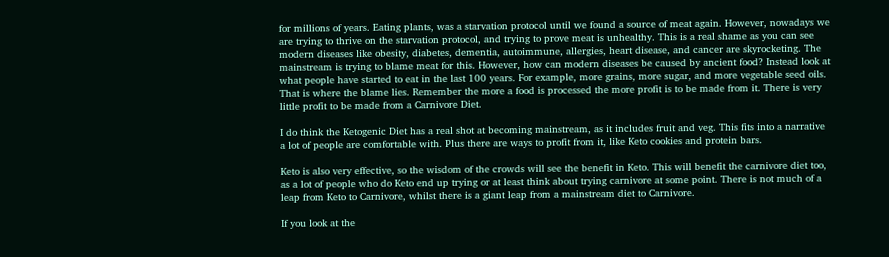for millions of years. Eating plants, was a starvation protocol until we found a source of meat again. However, nowadays we are trying to thrive on the starvation protocol, and trying to prove meat is unhealthy. This is a real shame as you can see modern diseases like obesity, diabetes, dementia, autoimmune, allergies, heart disease, and cancer are skyrocketing. The mainstream is trying to blame meat for this. However, how can modern diseases be caused by ancient food? Instead look at what people have started to eat in the last 100 years. For example, more grains, more sugar, and more vegetable seed oils. That is where the blame lies. Remember the more a food is processed the more profit is to be made from it. There is very little profit to be made from a Carnivore Diet.

I do think the Ketogenic Diet has a real shot at becoming mainstream, as it includes fruit and veg. This fits into a narrative a lot of people are comfortable with. Plus there are ways to profit from it, like Keto cookies and protein bars.

Keto is also very effective, so the wisdom of the crowds will see the benefit in Keto. This will benefit the carnivore diet too, as a lot of people who do Keto end up trying or at least think about trying carnivore at some point. There is not much of a leap from Keto to Carnivore, whilst there is a giant leap from a mainstream diet to Carnivore.

If you look at the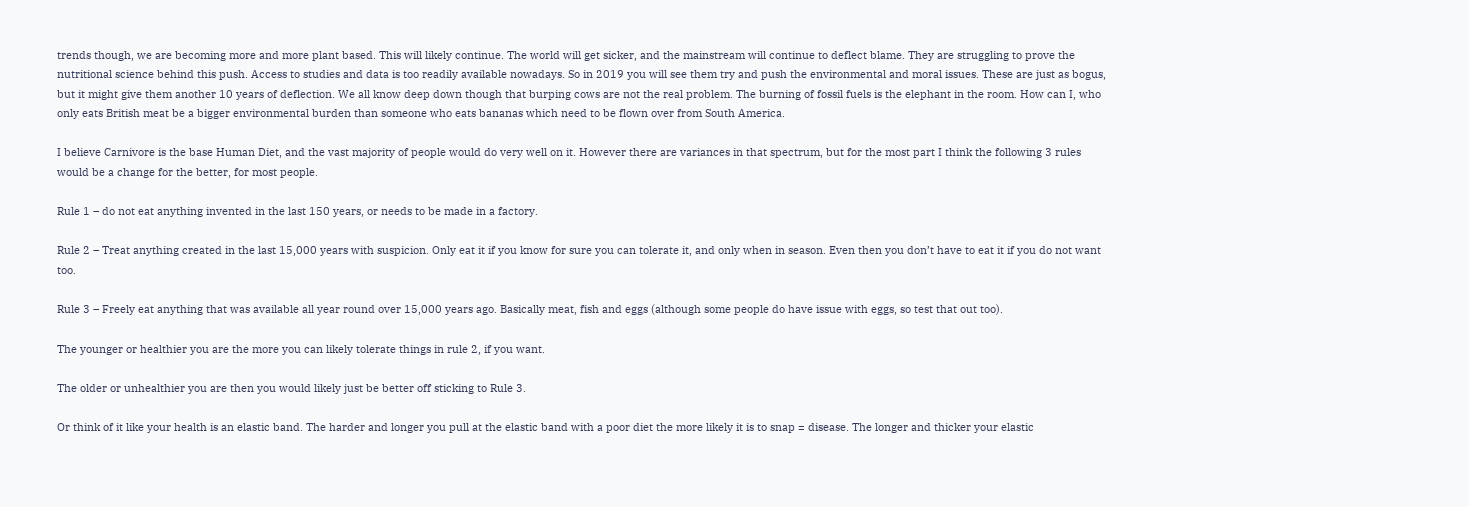trends though, we are becoming more and more plant based. This will likely continue. The world will get sicker, and the mainstream will continue to deflect blame. They are struggling to prove the nutritional science behind this push. Access to studies and data is too readily available nowadays. So in 2019 you will see them try and push the environmental and moral issues. These are just as bogus, but it might give them another 10 years of deflection. We all know deep down though that burping cows are not the real problem. The burning of fossil fuels is the elephant in the room. How can I, who only eats British meat be a bigger environmental burden than someone who eats bananas which need to be flown over from South America.

I believe Carnivore is the base Human Diet, and the vast majority of people would do very well on it. However there are variances in that spectrum, but for the most part I think the following 3 rules would be a change for the better, for most people.

Rule 1 – do not eat anything invented in the last 150 years, or needs to be made in a factory.

Rule 2 – Treat anything created in the last 15,000 years with suspicion. Only eat it if you know for sure you can tolerate it, and only when in season. Even then you don’t have to eat it if you do not want too.

Rule 3 – Freely eat anything that was available all year round over 15,000 years ago. Basically meat, fish and eggs (although some people do have issue with eggs, so test that out too).

The younger or healthier you are the more you can likely tolerate things in rule 2, if you want.

The older or unhealthier you are then you would likely just be better off sticking to Rule 3.

Or think of it like your health is an elastic band. The harder and longer you pull at the elastic band with a poor diet the more likely it is to snap = disease. The longer and thicker your elastic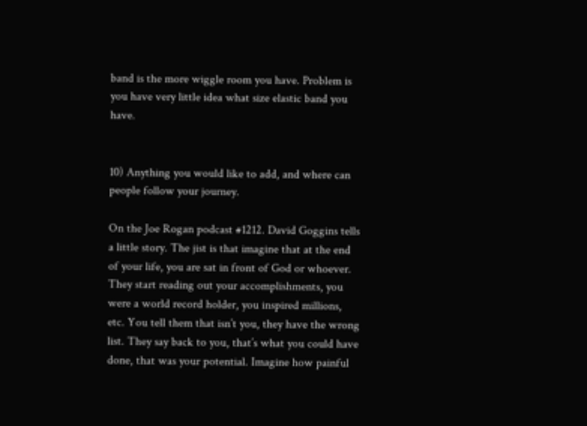band is the more wiggle room you have. Problem is you have very little idea what size elastic band you have.


10) Anything you would like to add, and where can people follow your journey.

On the Joe Rogan podcast #1212. David Goggins tells a little story. The jist is that imagine that at the end of your life, you are sat in front of God or whoever. They start reading out your accomplishments, you were a world record holder, you inspired millions, etc. You tell them that isn’t you, they have the wrong list. They say back to you, that’s what you could have done, that was your potential. Imagine how painful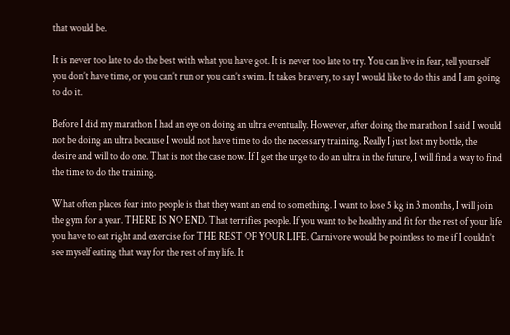that would be.

It is never too late to do the best with what you have got. It is never too late to try. You can live in fear, tell yourself you don’t have time, or you can’t run or you can’t swim. It takes bravery, to say I would like to do this and I am going to do it.

Before I did my marathon I had an eye on doing an ultra eventually. However, after doing the marathon I said I would not be doing an ultra because I would not have time to do the necessary training. Really I just lost my bottle, the desire and will to do one. That is not the case now. If I get the urge to do an ultra in the future, I will find a way to find the time to do the training.

What often places fear into people is that they want an end to something. I want to lose 5 kg in 3 months, I will join the gym for a year. THERE IS NO END. That terrifies people. If you want to be healthy and fit for the rest of your life you have to eat right and exercise for THE REST OF YOUR LIFE. Carnivore would be pointless to me if I couldn’t see myself eating that way for the rest of my life. It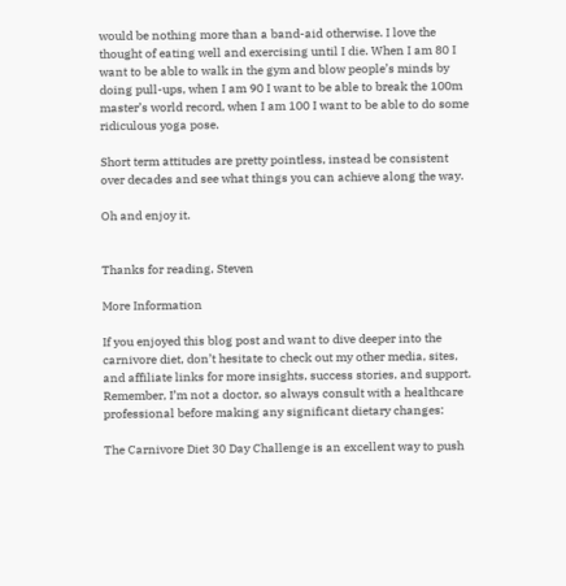would be nothing more than a band-aid otherwise. I love the thought of eating well and exercising until I die. When I am 80 I want to be able to walk in the gym and blow people’s minds by doing pull-ups, when I am 90 I want to be able to break the 100m master’s world record, when I am 100 I want to be able to do some ridiculous yoga pose.

Short term attitudes are pretty pointless, instead be consistent over decades and see what things you can achieve along the way.

Oh and enjoy it.


Thanks for reading, Steven

More Information

If you enjoyed this blog post and want to dive deeper into the carnivore diet, don’t hesitate to check out my other media, sites, and affiliate links for more insights, success stories, and support. Remember, I’m not a doctor, so always consult with a healthcare professional before making any significant dietary changes:

The Carnivore Diet 30 Day Challenge is an excellent way to push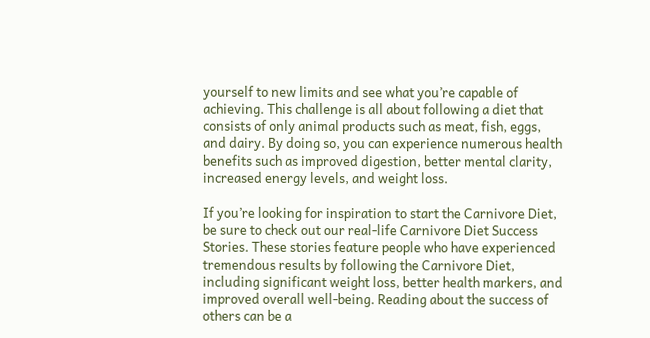yourself to new limits and see what you’re capable of achieving. This challenge is all about following a diet that consists of only animal products such as meat, fish, eggs, and dairy. By doing so, you can experience numerous health benefits such as improved digestion, better mental clarity, increased energy levels, and weight loss.

If you’re looking for inspiration to start the Carnivore Diet, be sure to check out our real-life Carnivore Diet Success Stories. These stories feature people who have experienced tremendous results by following the Carnivore Diet, including significant weight loss, better health markers, and improved overall well-being. Reading about the success of others can be a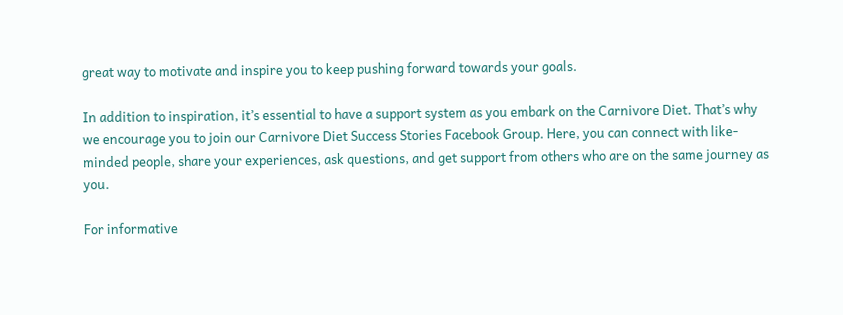great way to motivate and inspire you to keep pushing forward towards your goals.

In addition to inspiration, it’s essential to have a support system as you embark on the Carnivore Diet. That’s why we encourage you to join our Carnivore Diet Success Stories Facebook Group. Here, you can connect with like-minded people, share your experiences, ask questions, and get support from others who are on the same journey as you.

For informative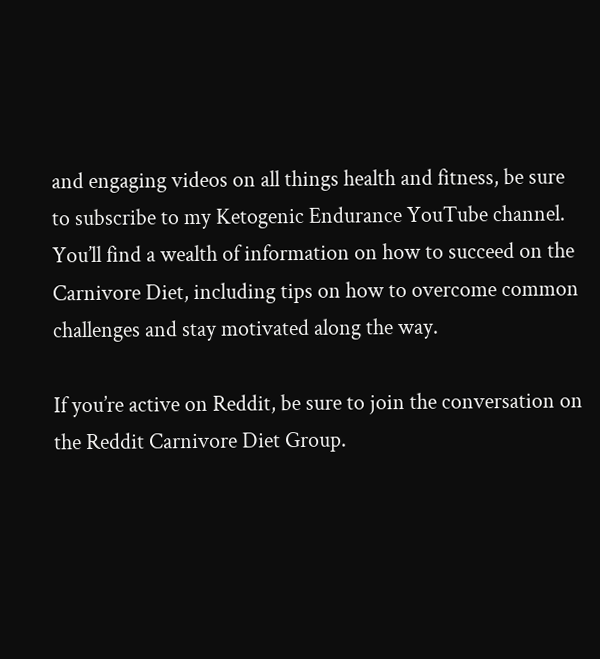and engaging videos on all things health and fitness, be sure to subscribe to my Ketogenic Endurance YouTube channel. You’ll find a wealth of information on how to succeed on the Carnivore Diet, including tips on how to overcome common challenges and stay motivated along the way.

If you’re active on Reddit, be sure to join the conversation on the Reddit Carnivore Diet Group.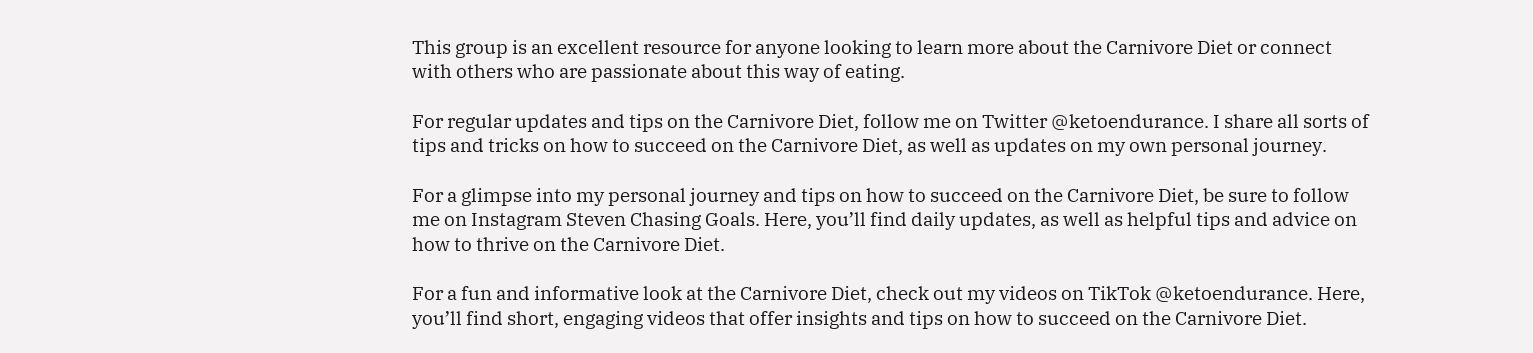This group is an excellent resource for anyone looking to learn more about the Carnivore Diet or connect with others who are passionate about this way of eating.

For regular updates and tips on the Carnivore Diet, follow me on Twitter @ketoendurance. I share all sorts of tips and tricks on how to succeed on the Carnivore Diet, as well as updates on my own personal journey.

For a glimpse into my personal journey and tips on how to succeed on the Carnivore Diet, be sure to follow me on Instagram Steven Chasing Goals. Here, you’ll find daily updates, as well as helpful tips and advice on how to thrive on the Carnivore Diet.

For a fun and informative look at the Carnivore Diet, check out my videos on TikTok @ketoendurance. Here, you’ll find short, engaging videos that offer insights and tips on how to succeed on the Carnivore Diet.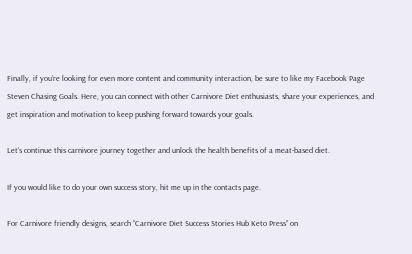Finally, if you’re looking for even more content and community interaction, be sure to like my Facebook Page Steven Chasing Goals. Here, you can connect with other Carnivore Diet enthusiasts, share your experiences, and get inspiration and motivation to keep pushing forward towards your goals.

Let’s continue this carnivore journey together and unlock the health benefits of a meat-based diet.

If you would like to do your own success story, hit me up in the contacts page.

For Carnivore friendly designs, search “Carnivore Diet Success Stories Hub Keto Press” on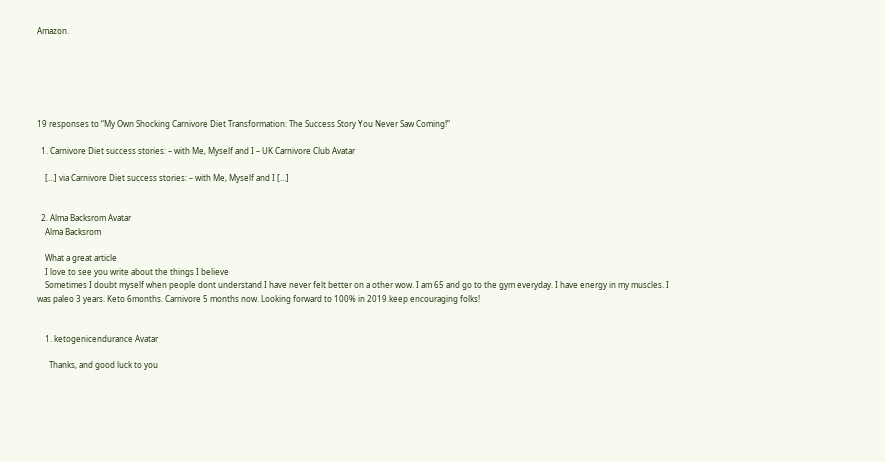Amazon.






19 responses to “My Own Shocking Carnivore Diet Transformation: The Success Story You Never Saw Coming!”

  1. Carnivore Diet success stories: – with Me, Myself and I – UK Carnivore Club Avatar

    […] via Carnivore Diet success stories: – with Me, Myself and I […]


  2. Alma Backsrom Avatar
    Alma Backsrom

    What a great article
    I love to see you write about the things I believe
    Sometimes I doubt myself when people dont understand I have never felt better on a other wow. I am 65 and go to the gym everyday. I have energy in my muscles. I was paleo 3 years. Keto 6months. Carnivore 5 months now. Looking forward to 100% in 2019.keep encouraging folks!


    1. ketogenicendurance Avatar

      Thanks, and good luck to you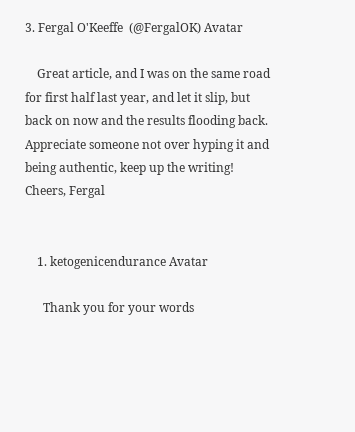3. Fergal O'Keeffe  (@FergalOK) Avatar

    Great article, and I was on the same road for first half last year, and let it slip, but back on now and the results flooding back. Appreciate someone not over hyping it and being authentic, keep up the writing! Cheers, Fergal


    1. ketogenicendurance Avatar

      Thank you for your words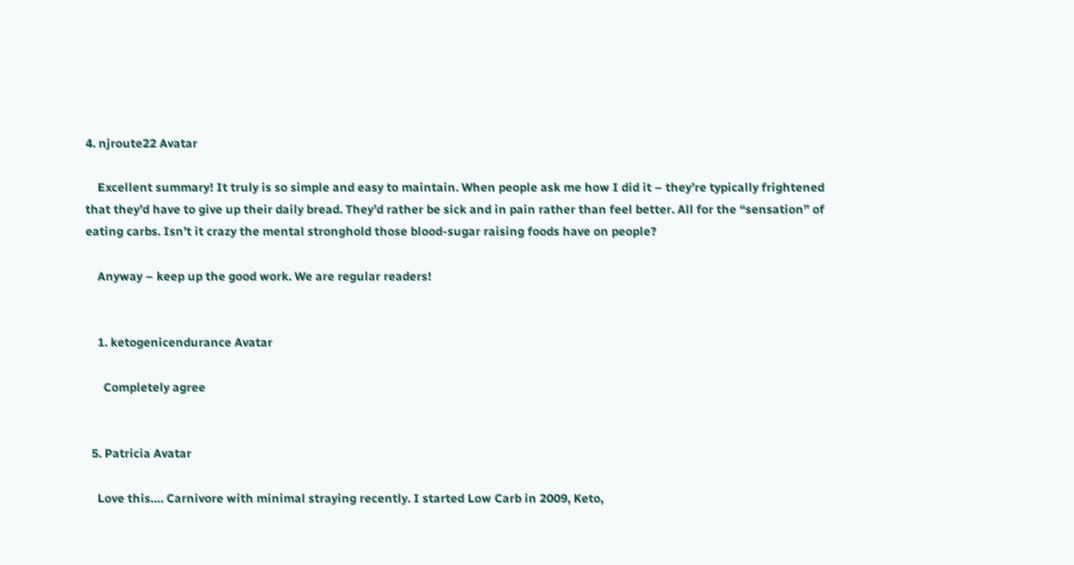4. njroute22 Avatar

    Excellent summary! It truly is so simple and easy to maintain. When people ask me how I did it – they’re typically frightened that they’d have to give up their daily bread. They’d rather be sick and in pain rather than feel better. All for the “sensation” of eating carbs. Isn’t it crazy the mental stronghold those blood-sugar raising foods have on people?

    Anyway – keep up the good work. We are regular readers!


    1. ketogenicendurance Avatar

      Completely agree


  5. Patricia Avatar

    Love this…. Carnivore with minimal straying recently. I started Low Carb in 2009, Keto,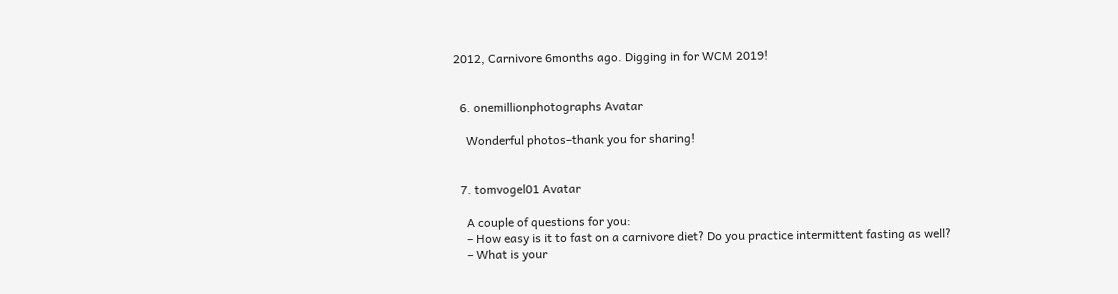2012, Carnivore 6months ago. Digging in for WCM 2019!


  6. onemillionphotographs Avatar

    Wonderful photos–thank you for sharing!


  7. tomvogel01 Avatar

    A couple of questions for you:
    – How easy is it to fast on a carnivore diet? Do you practice intermittent fasting as well?
    – What is your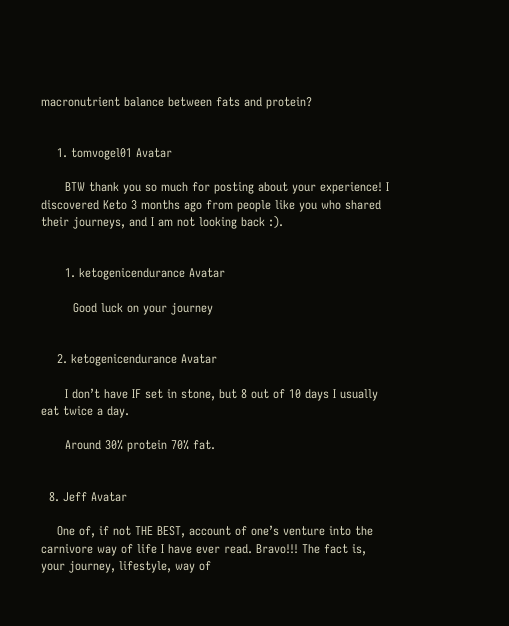macronutrient balance between fats and protein?


    1. tomvogel01 Avatar

      BTW thank you so much for posting about your experience! I discovered Keto 3 months ago from people like you who shared their journeys, and I am not looking back :).


      1. ketogenicendurance Avatar

        Good luck on your journey


    2. ketogenicendurance Avatar

      I don’t have IF set in stone, but 8 out of 10 days I usually eat twice a day.

      Around 30% protein 70% fat.


  8. Jeff Avatar

    One of, if not THE BEST, account of one’s venture into the carnivore way of life I have ever read. Bravo!!! The fact is, your journey, lifestyle, way of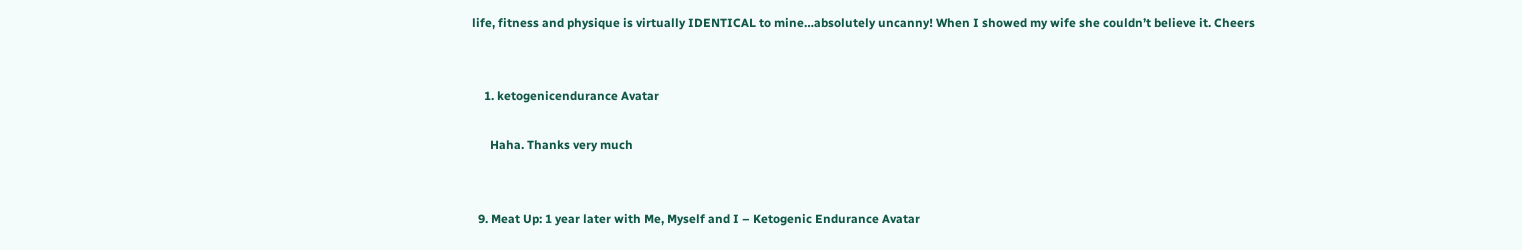life, fitness and physique is virtually IDENTICAL to mine…absolutely uncanny! When I showed my wife she couldn’t believe it. Cheers


    1. ketogenicendurance Avatar

      Haha. Thanks very much


  9. Meat Up: 1 year later with Me, Myself and I – Ketogenic Endurance Avatar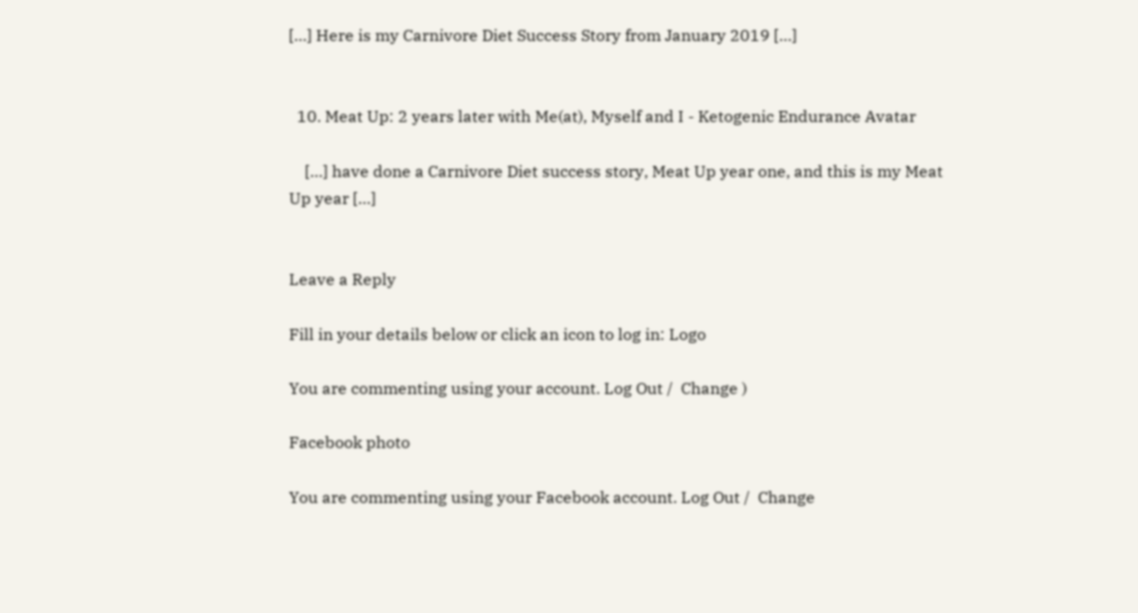[…] Here is my Carnivore Diet Success Story from January 2019 […]


  10. Meat Up: 2 years later with Me(at), Myself and I - Ketogenic Endurance Avatar

    […] have done a Carnivore Diet success story, Meat Up year one, and this is my Meat Up year […]


Leave a Reply

Fill in your details below or click an icon to log in: Logo

You are commenting using your account. Log Out /  Change )

Facebook photo

You are commenting using your Facebook account. Log Out /  Change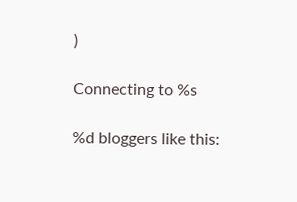)

Connecting to %s

%d bloggers like this: